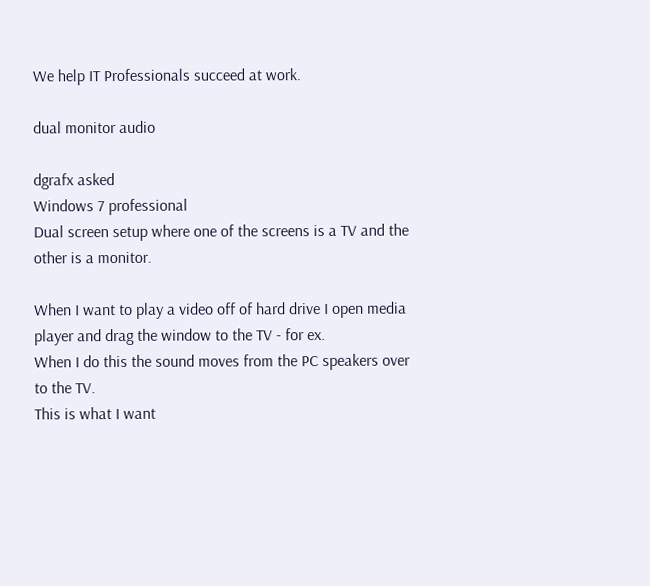We help IT Professionals succeed at work.

dual monitor audio

dgrafx asked
Windows 7 professional
Dual screen setup where one of the screens is a TV and the other is a monitor.

When I want to play a video off of hard drive I open media player and drag the window to the TV - for ex.
When I do this the sound moves from the PC speakers over to the TV.
This is what I want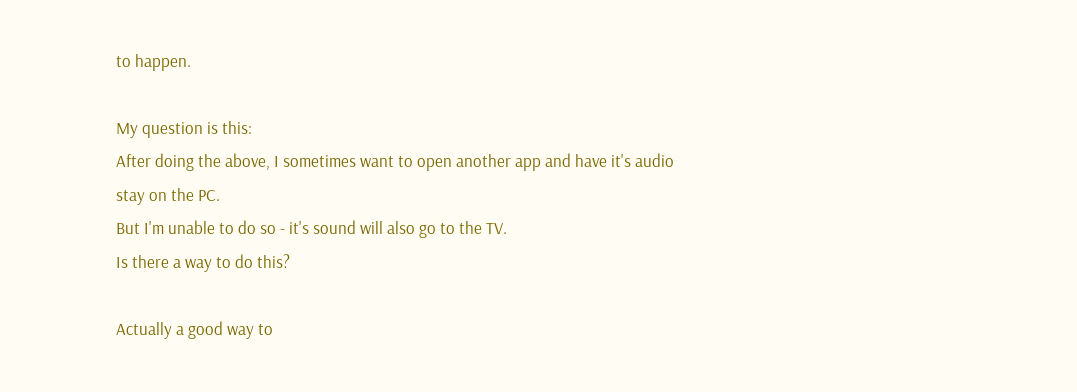to happen.

My question is this:
After doing the above, I sometimes want to open another app and have it's audio stay on the PC.
But I'm unable to do so - it's sound will also go to the TV.
Is there a way to do this?

Actually a good way to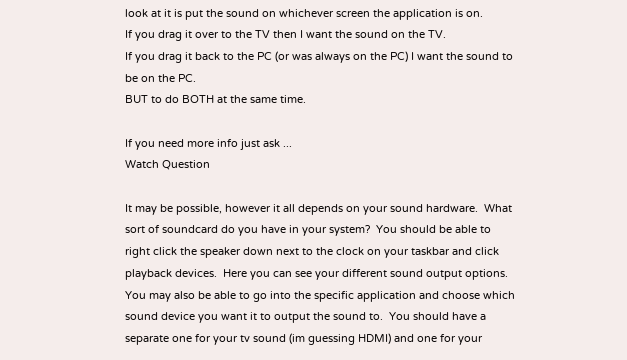look at it is put the sound on whichever screen the application is on.
If you drag it over to the TV then I want the sound on the TV.
If you drag it back to the PC (or was always on the PC) I want the sound to be on the PC.
BUT to do BOTH at the same time.

If you need more info just ask ...
Watch Question

It may be possible, however it all depends on your sound hardware.  What sort of soundcard do you have in your system?  You should be able to right click the speaker down next to the clock on your taskbar and click playback devices.  Here you can see your different sound output options.  You may also be able to go into the specific application and choose which sound device you want it to output the sound to.  You should have a separate one for your tv sound (im guessing HDMI) and one for your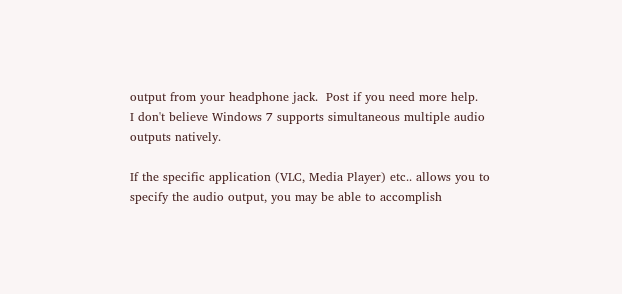output from your headphone jack.  Post if you need more help.
I don't believe Windows 7 supports simultaneous multiple audio outputs natively.

If the specific application (VLC, Media Player) etc.. allows you to specify the audio output, you may be able to accomplish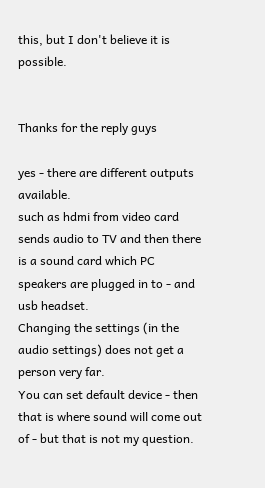this, but I don't believe it is possible.


Thanks for the reply guys

yes - there are different outputs available.
such as hdmi from video card sends audio to TV and then there is a sound card which PC speakers are plugged in to - and usb headset.
Changing the settings (in the audio settings) does not get a person very far.
You can set default device - then that is where sound will come out of - but that is not my question.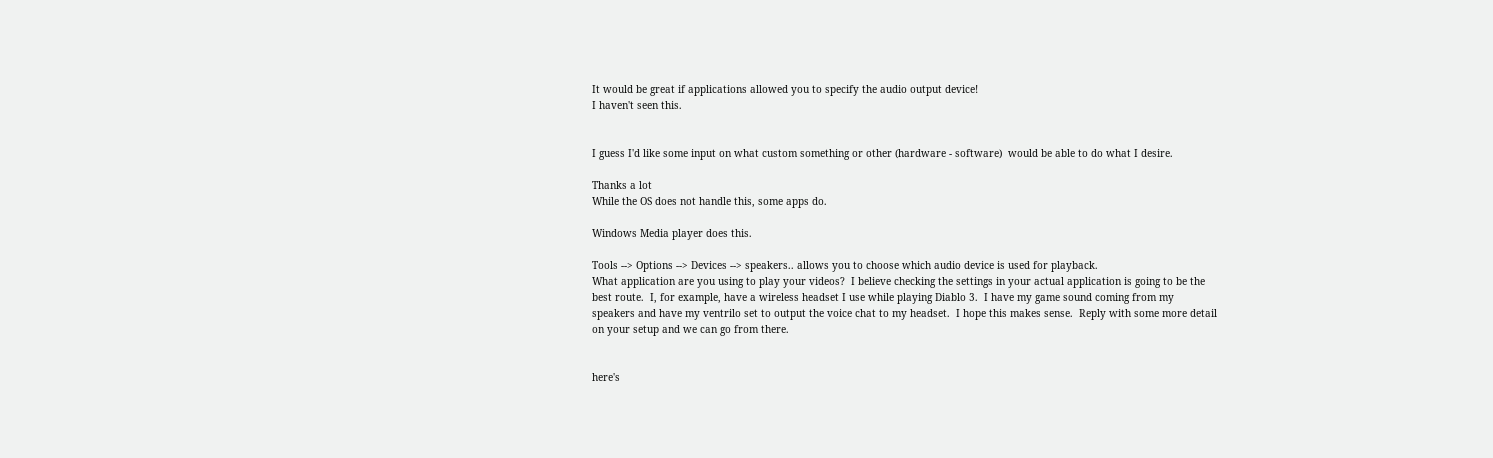It would be great if applications allowed you to specify the audio output device!
I haven't seen this.


I guess I'd like some input on what custom something or other (hardware - software)  would be able to do what I desire.

Thanks a lot
While the OS does not handle this, some apps do.

Windows Media player does this.

Tools --> Options --> Devices --> speakers.. allows you to choose which audio device is used for playback.
What application are you using to play your videos?  I believe checking the settings in your actual application is going to be the best route.  I, for example, have a wireless headset I use while playing Diablo 3.  I have my game sound coming from my speakers and have my ventrilo set to output the voice chat to my headset.  I hope this makes sense.  Reply with some more detail on your setup and we can go from there.


here's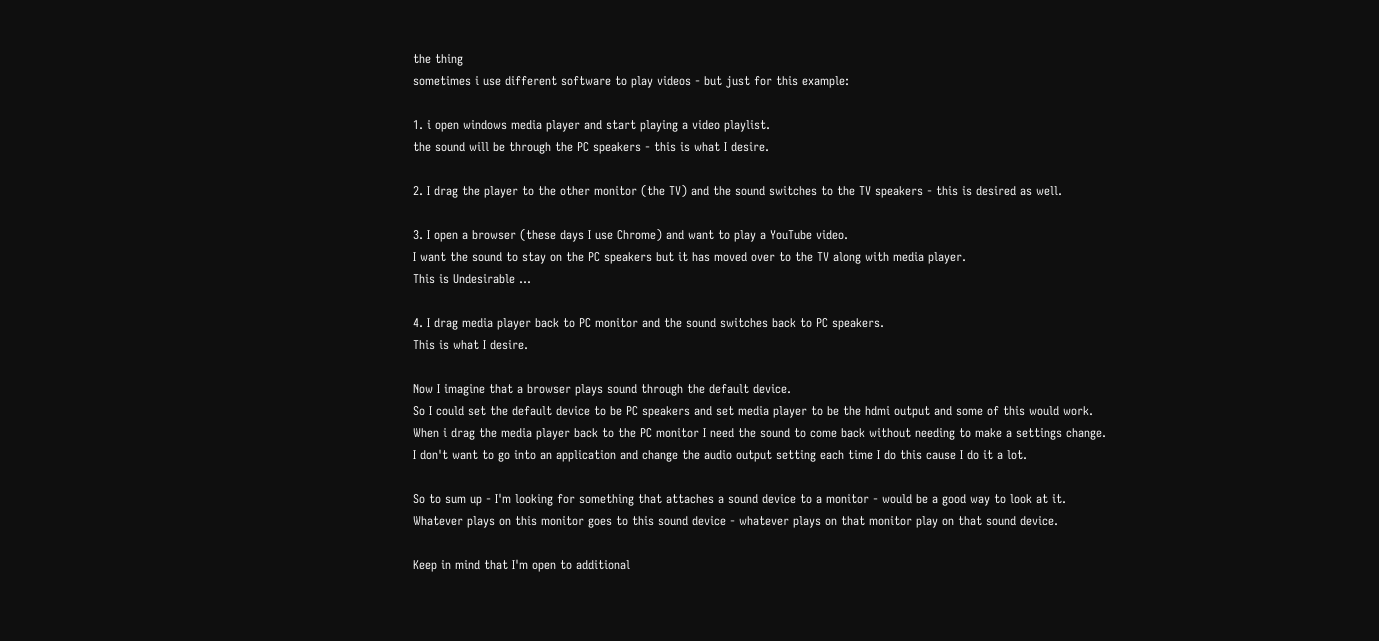the thing
sometimes i use different software to play videos - but just for this example:

1. i open windows media player and start playing a video playlist.
the sound will be through the PC speakers - this is what I desire.

2. I drag the player to the other monitor (the TV) and the sound switches to the TV speakers - this is desired as well.

3. I open a browser (these days I use Chrome) and want to play a YouTube video.
I want the sound to stay on the PC speakers but it has moved over to the TV along with media player.
This is Undesirable ...

4. I drag media player back to PC monitor and the sound switches back to PC speakers.
This is what I desire.

Now I imagine that a browser plays sound through the default device.
So I could set the default device to be PC speakers and set media player to be the hdmi output and some of this would work.
When i drag the media player back to the PC monitor I need the sound to come back without needing to make a settings change.
I don't want to go into an application and change the audio output setting each time I do this cause I do it a lot.

So to sum up - I'm looking for something that attaches a sound device to a monitor - would be a good way to look at it.
Whatever plays on this monitor goes to this sound device - whatever plays on that monitor play on that sound device.

Keep in mind that I'm open to additional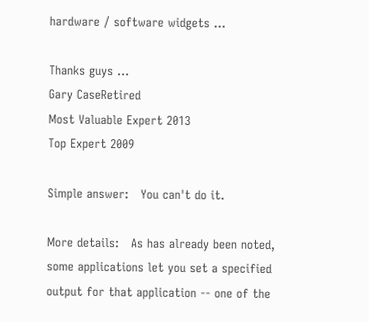hardware / software widgets ...

Thanks guys ...
Gary CaseRetired
Most Valuable Expert 2013
Top Expert 2009

Simple answer:   You can't do it.

More details:   As has already been noted, some applications let you set a specified output for that application -- one of the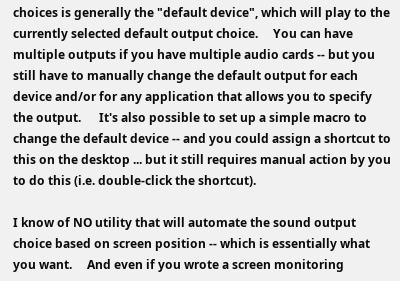choices is generally the "default device", which will play to the currently selected default output choice.     You can have multiple outputs if you have multiple audio cards -- but you still have to manually change the default output for each device and/or for any application that allows you to specify the output.      It's also possible to set up a simple macro to change the default device -- and you could assign a shortcut to this on the desktop ... but it still requires manual action by you to do this (i.e. double-click the shortcut).

I know of NO utility that will automate the sound output choice based on screen position -- which is essentially what you want.     And even if you wrote a screen monitoring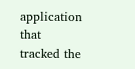application that tracked the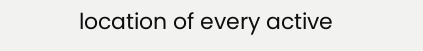location of every active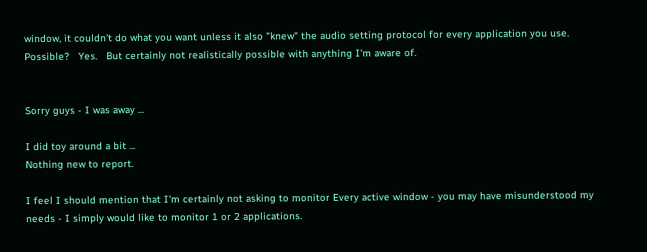window, it couldn't do what you want unless it also "knew" the audio setting protocol for every application you use.   Possible?   Yes.   But certainly not realistically possible with anything I'm aware of.


Sorry guys - I was away ...

I did toy around a bit ...
Nothing new to report.

I feel I should mention that I'm certainly not asking to monitor Every active window - you may have misunderstood my needs - I simply would like to monitor 1 or 2 applications.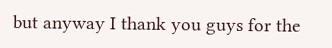but anyway I thank you guys for the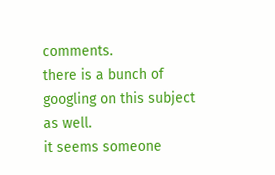comments.
there is a bunch of googling on this subject as well.
it seems someone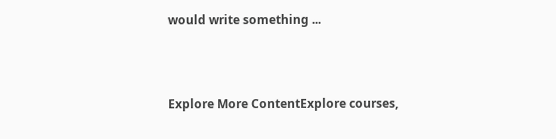would write something ...



Explore More ContentExplore courses,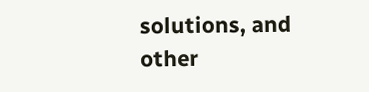solutions, and other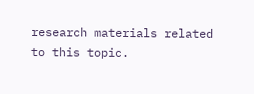research materials related to this topic.